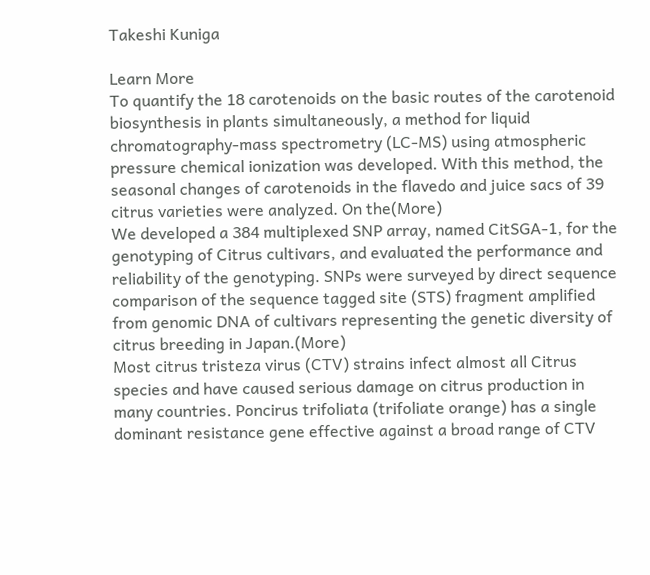Takeshi Kuniga

Learn More
To quantify the 18 carotenoids on the basic routes of the carotenoid biosynthesis in plants simultaneously, a method for liquid chromatography-mass spectrometry (LC-MS) using atmospheric pressure chemical ionization was developed. With this method, the seasonal changes of carotenoids in the flavedo and juice sacs of 39 citrus varieties were analyzed. On the(More)
We developed a 384 multiplexed SNP array, named CitSGA-1, for the genotyping of Citrus cultivars, and evaluated the performance and reliability of the genotyping. SNPs were surveyed by direct sequence comparison of the sequence tagged site (STS) fragment amplified from genomic DNA of cultivars representing the genetic diversity of citrus breeding in Japan.(More)
Most citrus tristeza virus (CTV) strains infect almost all Citrus species and have caused serious damage on citrus production in many countries. Poncirus trifoliata (trifoliate orange) has a single dominant resistance gene effective against a broad range of CTV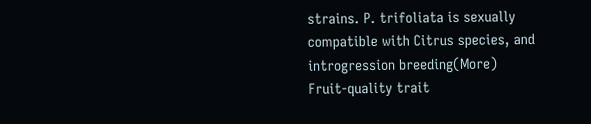strains. P. trifoliata is sexually compatible with Citrus species, and introgression breeding(More)
Fruit-quality trait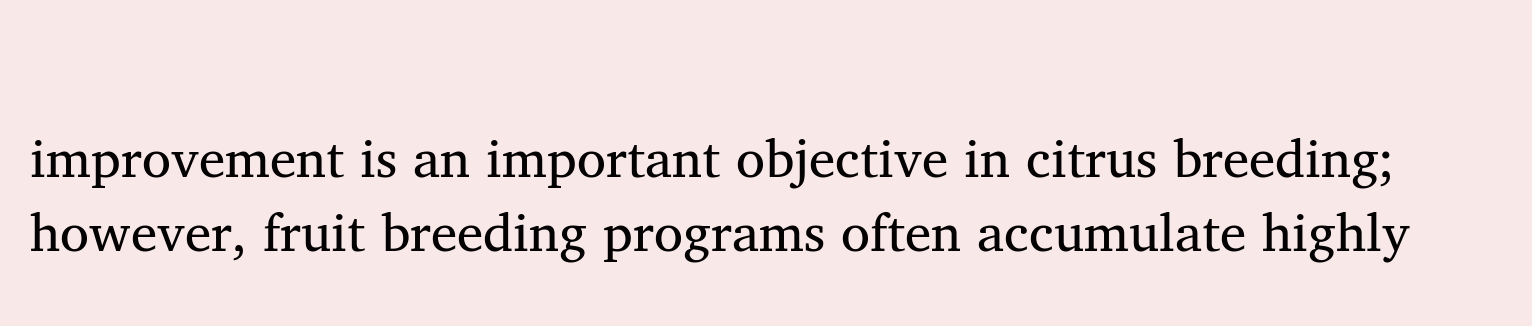improvement is an important objective in citrus breeding; however, fruit breeding programs often accumulate highly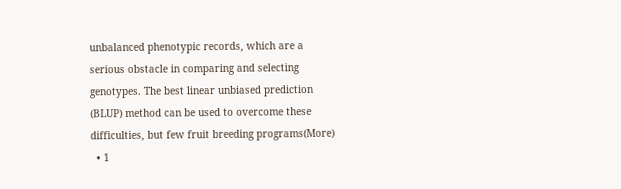unbalanced phenotypic records, which are a serious obstacle in comparing and selecting genotypes. The best linear unbiased prediction (BLUP) method can be used to overcome these difficulties, but few fruit breeding programs(More)
  • 1